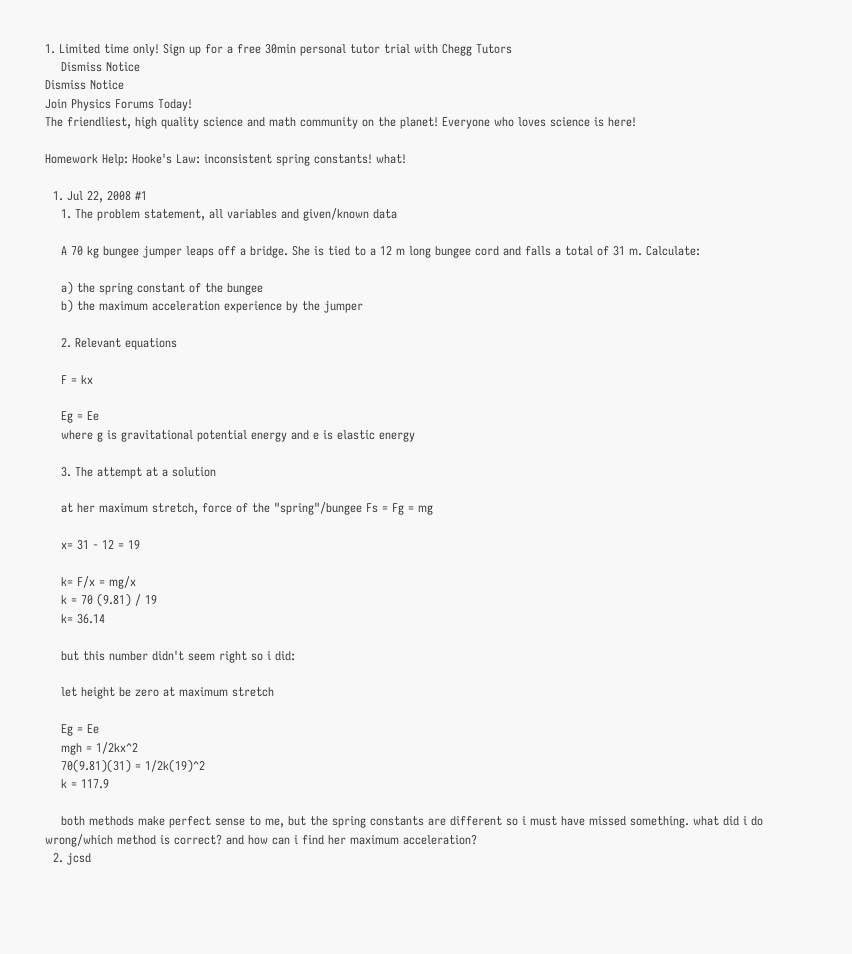1. Limited time only! Sign up for a free 30min personal tutor trial with Chegg Tutors
    Dismiss Notice
Dismiss Notice
Join Physics Forums Today!
The friendliest, high quality science and math community on the planet! Everyone who loves science is here!

Homework Help: Hooke's Law: inconsistent spring constants! what!

  1. Jul 22, 2008 #1
    1. The problem statement, all variables and given/known data

    A 70 kg bungee jumper leaps off a bridge. She is tied to a 12 m long bungee cord and falls a total of 31 m. Calculate:

    a) the spring constant of the bungee
    b) the maximum acceleration experience by the jumper

    2. Relevant equations

    F = kx

    Eg = Ee
    where g is gravitational potential energy and e is elastic energy

    3. The attempt at a solution

    at her maximum stretch, force of the "spring"/bungee Fs = Fg = mg

    x= 31 - 12 = 19

    k= F/x = mg/x
    k = 70 (9.81) / 19
    k= 36.14

    but this number didn't seem right so i did:

    let height be zero at maximum stretch

    Eg = Ee
    mgh = 1/2kx^2
    70(9.81)(31) = 1/2k(19)^2
    k = 117.9

    both methods make perfect sense to me, but the spring constants are different so i must have missed something. what did i do wrong/which method is correct? and how can i find her maximum acceleration?
  2. jcsd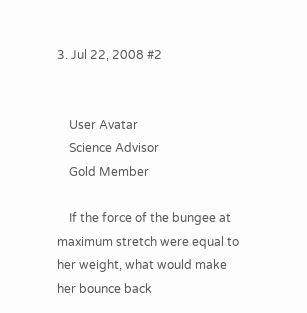3. Jul 22, 2008 #2


    User Avatar
    Science Advisor
    Gold Member

    If the force of the bungee at maximum stretch were equal to her weight, what would make her bounce back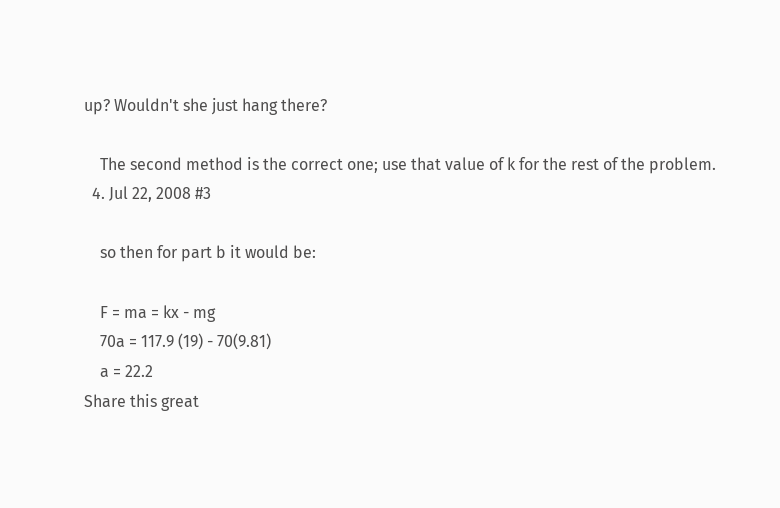up? Wouldn't she just hang there?

    The second method is the correct one; use that value of k for the rest of the problem.
  4. Jul 22, 2008 #3

    so then for part b it would be:

    F = ma = kx - mg
    70a = 117.9 (19) - 70(9.81)
    a = 22.2
Share this great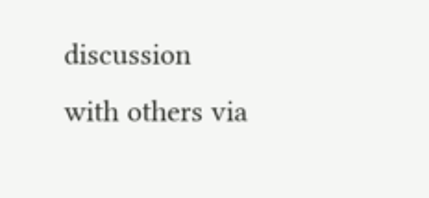discussion with others via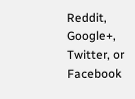Reddit, Google+, Twitter, or Facebook